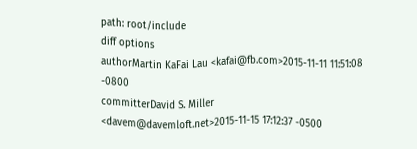path: root/include
diff options
authorMartin KaFai Lau <kafai@fb.com>2015-11-11 11:51:08 -0800
committerDavid S. Miller <davem@davemloft.net>2015-11-15 17:12:37 -0500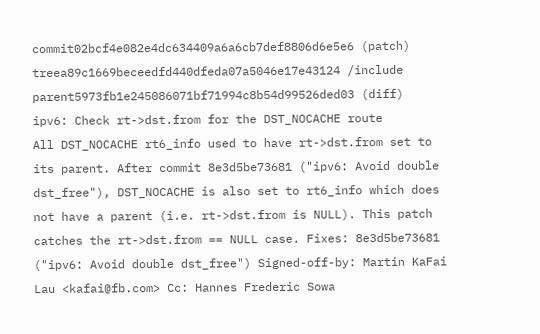commit02bcf4e082e4dc634409a6a6cb7def8806d6e5e6 (patch)
treea89c1669beceedfd440dfeda07a5046e17e43124 /include
parent5973fb1e245086071bf71994c8b54d99526ded03 (diff)
ipv6: Check rt->dst.from for the DST_NOCACHE route
All DST_NOCACHE rt6_info used to have rt->dst.from set to its parent. After commit 8e3d5be73681 ("ipv6: Avoid double dst_free"), DST_NOCACHE is also set to rt6_info which does not have a parent (i.e. rt->dst.from is NULL). This patch catches the rt->dst.from == NULL case. Fixes: 8e3d5be73681 ("ipv6: Avoid double dst_free") Signed-off-by: Martin KaFai Lau <kafai@fb.com> Cc: Hannes Frederic Sowa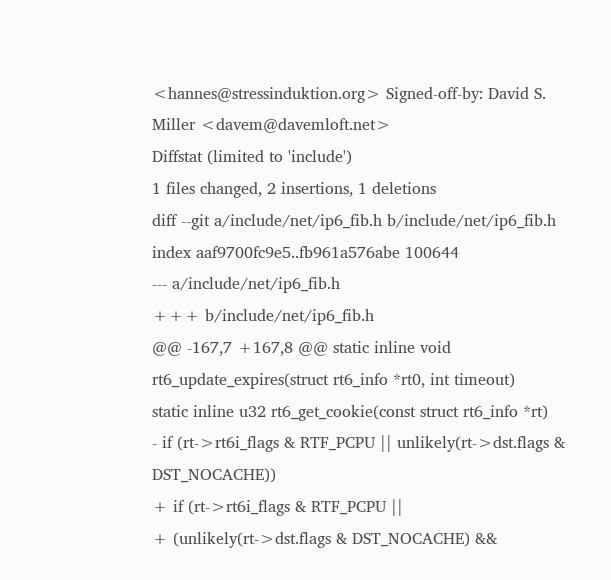<hannes@stressinduktion.org> Signed-off-by: David S. Miller <davem@davemloft.net>
Diffstat (limited to 'include')
1 files changed, 2 insertions, 1 deletions
diff --git a/include/net/ip6_fib.h b/include/net/ip6_fib.h
index aaf9700fc9e5..fb961a576abe 100644
--- a/include/net/ip6_fib.h
+++ b/include/net/ip6_fib.h
@@ -167,7 +167,8 @@ static inline void rt6_update_expires(struct rt6_info *rt0, int timeout)
static inline u32 rt6_get_cookie(const struct rt6_info *rt)
- if (rt->rt6i_flags & RTF_PCPU || unlikely(rt->dst.flags & DST_NOCACHE))
+ if (rt->rt6i_flags & RTF_PCPU ||
+ (unlikely(rt->dst.flags & DST_NOCACHE) &&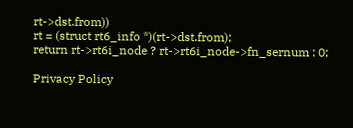rt->dst.from))
rt = (struct rt6_info *)(rt->dst.from);
return rt->rt6i_node ? rt->rt6i_node->fn_sernum : 0;

Privacy Policy